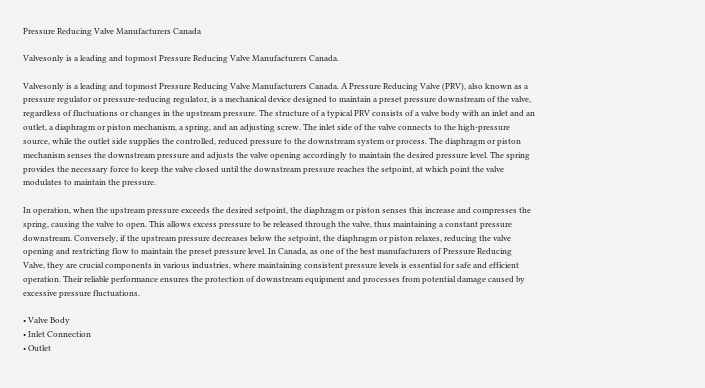Pressure Reducing Valve Manufacturers Canada

Valvesonly is a leading and topmost Pressure Reducing Valve Manufacturers Canada.

Valvesonly is a leading and topmost Pressure Reducing Valve Manufacturers Canada. A Pressure Reducing Valve (PRV), also known as a pressure regulator or pressure-reducing regulator, is a mechanical device designed to maintain a preset pressure downstream of the valve, regardless of fluctuations or changes in the upstream pressure. The structure of a typical PRV consists of a valve body with an inlet and an outlet, a diaphragm or piston mechanism, a spring, and an adjusting screw. The inlet side of the valve connects to the high-pressure source, while the outlet side supplies the controlled, reduced pressure to the downstream system or process. The diaphragm or piston mechanism senses the downstream pressure and adjusts the valve opening accordingly to maintain the desired pressure level. The spring provides the necessary force to keep the valve closed until the downstream pressure reaches the setpoint, at which point the valve modulates to maintain the pressure.

In operation, when the upstream pressure exceeds the desired setpoint, the diaphragm or piston senses this increase and compresses the spring, causing the valve to open. This allows excess pressure to be released through the valve, thus maintaining a constant pressure downstream. Conversely, if the upstream pressure decreases below the setpoint, the diaphragm or piston relaxes, reducing the valve opening and restricting flow to maintain the preset pressure level. In Canada, as one of the best manufacturers of Pressure Reducing Valve, they are crucial components in various industries, where maintaining consistent pressure levels is essential for safe and efficient operation. Their reliable performance ensures the protection of downstream equipment and processes from potential damage caused by excessive pressure fluctuations.

• Valve Body
• Inlet Connection
• Outlet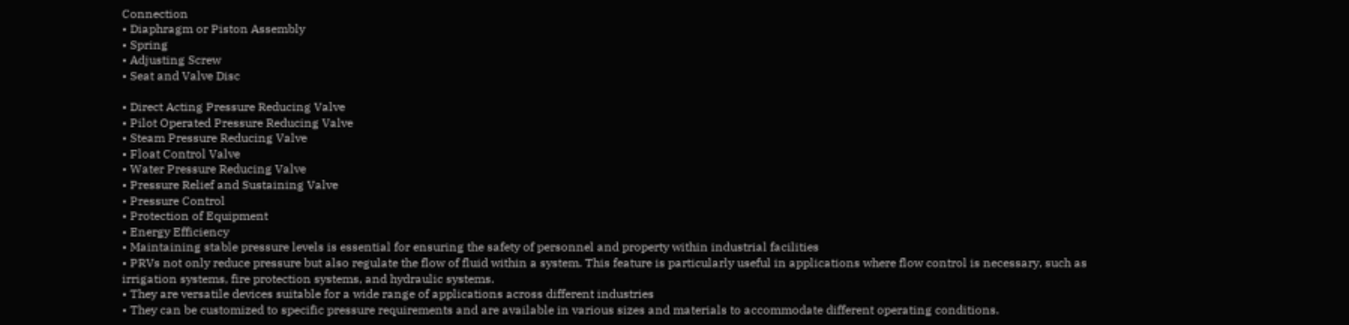Connection
• Diaphragm or Piston Assembly
• Spring
• Adjusting Screw
• Seat and Valve Disc

• Direct Acting Pressure Reducing Valve
• Pilot Operated Pressure Reducing Valve
• Steam Pressure Reducing Valve
• Float Control Valve
• Water Pressure Reducing Valve
• Pressure Relief and Sustaining Valve
• Pressure Control
• Protection of Equipment
• Energy Efficiency
• Maintaining stable pressure levels is essential for ensuring the safety of personnel and property within industrial facilities
• PRVs not only reduce pressure but also regulate the flow of fluid within a system. This feature is particularly useful in applications where flow control is necessary, such as irrigation systems, fire protection systems, and hydraulic systems.
• They are versatile devices suitable for a wide range of applications across different industries
• They can be customized to specific pressure requirements and are available in various sizes and materials to accommodate different operating conditions.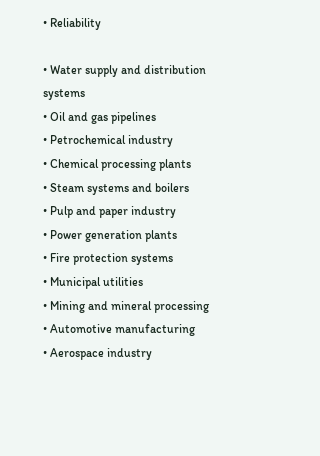• Reliability

• Water supply and distribution systems
• Oil and gas pipelines
• Petrochemical industry
• Chemical processing plants
• Steam systems and boilers
• Pulp and paper industry
• Power generation plants
• Fire protection systems
• Municipal utilities
• Mining and mineral processing
• Automotive manufacturing
• Aerospace industry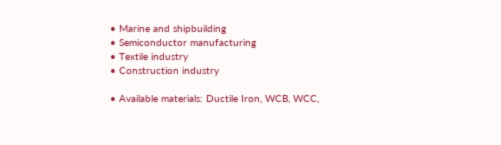• Marine and shipbuilding
• Semiconductor manufacturing
• Textile industry
• Construction industry

• Available materials: Ductile Iron, WCB, WCC,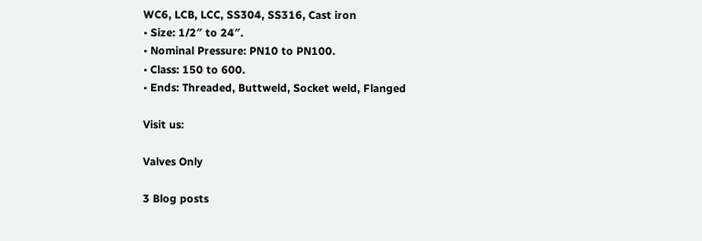WC6, LCB, LCC, SS304, SS316, Cast iron
• Size: 1/2″ to 24″.
• Nominal Pressure: PN10 to PN100.
• Class: 150 to 600.
• Ends: Threaded, Buttweld, Socket weld, Flanged

Visit us:

Valves Only

3 Blog posts